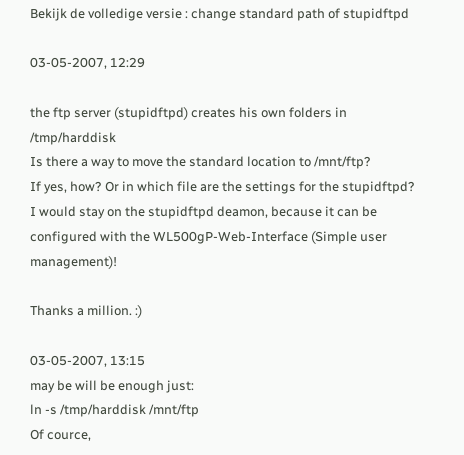Bekijk de volledige versie : change standard path of stupidftpd

03-05-2007, 12:29

the ftp server (stupidftpd) creates his own folders in /tmp/harddisk
Is there a way to move the standard location to /mnt/ftp?
If yes, how? Or in which file are the settings for the stupidftpd?
I would stay on the stupidftpd deamon, because it can be configured with the WL500gP-Web-Interface (Simple user management)!

Thanks a million. :)

03-05-2007, 13:15
may be will be enough just:
ln -s /tmp/harddisk /mnt/ftp
Of cource,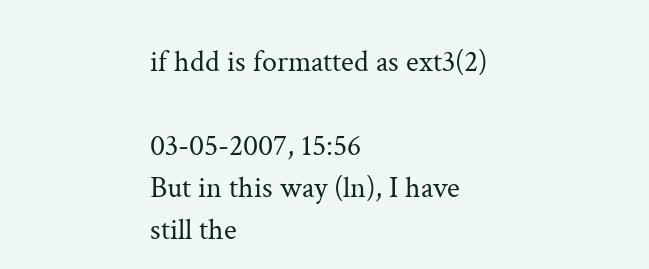if hdd is formatted as ext3(2)

03-05-2007, 15:56
But in this way (ln), I have still the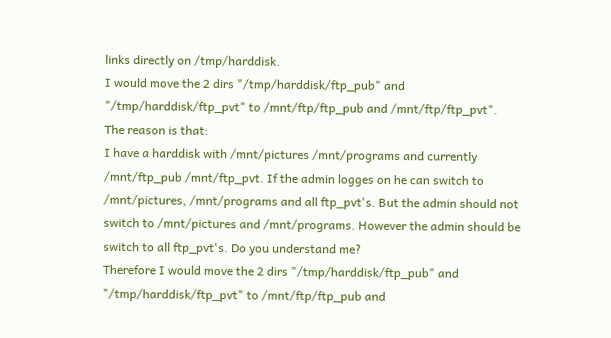links directly on /tmp/harddisk.
I would move the 2 dirs "/tmp/harddisk/ftp_pub" and "/tmp/harddisk/ftp_pvt" to /mnt/ftp/ftp_pub and /mnt/ftp/ftp_pvt".
The reason is that:
I have a harddisk with /mnt/pictures /mnt/programs and currently /mnt/ftp_pub /mnt/ftp_pvt. If the admin logges on he can switch to /mnt/pictures, /mnt/programs and all ftp_pvt's. But the admin should not switch to /mnt/pictures and /mnt/programs. However the admin should be switch to all ftp_pvt's. Do you understand me?
Therefore I would move the 2 dirs "/tmp/harddisk/ftp_pub" and "/tmp/harddisk/ftp_pvt" to /mnt/ftp/ftp_pub and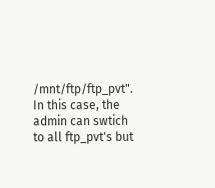/mnt/ftp/ftp_pvt". In this case, the admin can swtich to all ftp_pvt's but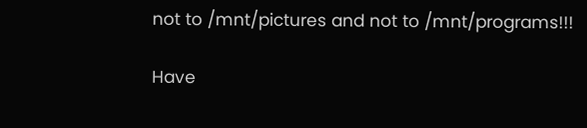not to /mnt/pictures and not to /mnt/programs!!!

Have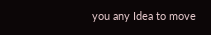you any Idea to move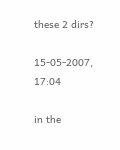these 2 dirs?

15-05-2007, 17:04

in the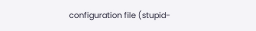configuration file (stupid-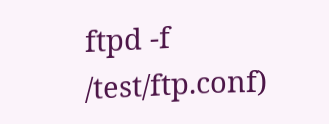ftpd -f /test/ftp.conf)